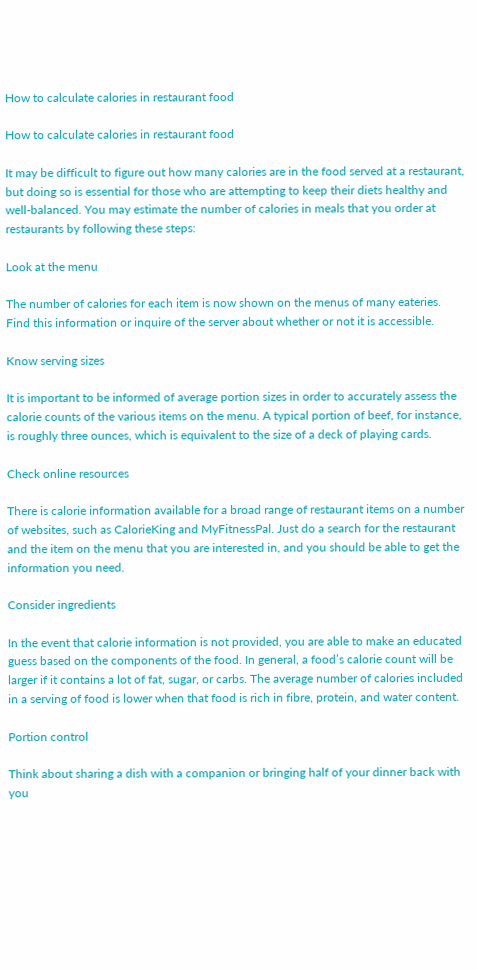How to calculate calories in restaurant food

How to calculate calories in restaurant food

It may be difficult to figure out how many calories are in the food served at a restaurant, but doing so is essential for those who are attempting to keep their diets healthy and well-balanced. You may estimate the number of calories in meals that you order at restaurants by following these steps:

Look at the menu

The number of calories for each item is now shown on the menus of many eateries. Find this information or inquire of the server about whether or not it is accessible.

Know serving sizes

It is important to be informed of average portion sizes in order to accurately assess the calorie counts of the various items on the menu. A typical portion of beef, for instance, is roughly three ounces, which is equivalent to the size of a deck of playing cards.

Check online resources

There is calorie information available for a broad range of restaurant items on a number of websites, such as CalorieKing and MyFitnessPal. Just do a search for the restaurant and the item on the menu that you are interested in, and you should be able to get the information you need.

Consider ingredients

In the event that calorie information is not provided, you are able to make an educated guess based on the components of the food. In general, a food’s calorie count will be larger if it contains a lot of fat, sugar, or carbs. The average number of calories included in a serving of food is lower when that food is rich in fibre, protein, and water content.

Portion control

Think about sharing a dish with a companion or bringing half of your dinner back with you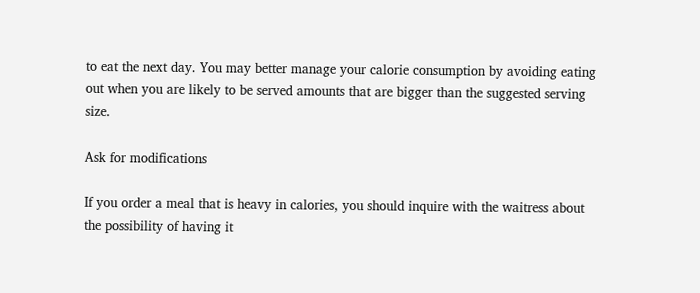to eat the next day. You may better manage your calorie consumption by avoiding eating out when you are likely to be served amounts that are bigger than the suggested serving size.

Ask for modifications

If you order a meal that is heavy in calories, you should inquire with the waitress about the possibility of having it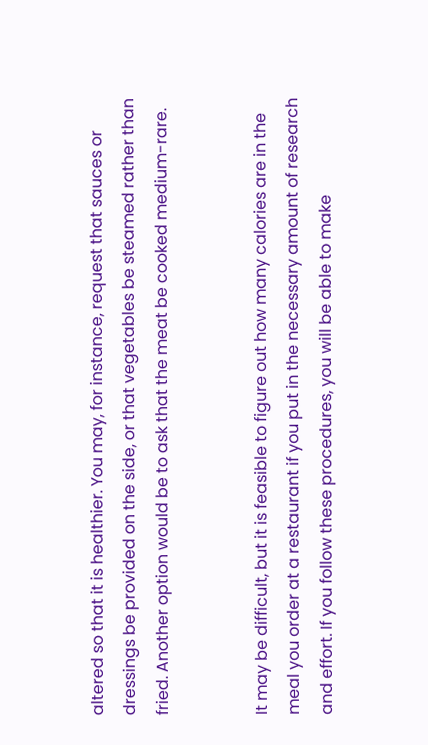altered so that it is healthier. You may, for instance, request that sauces or dressings be provided on the side, or that vegetables be steamed rather than fried. Another option would be to ask that the meat be cooked medium-rare.


It may be difficult, but it is feasible to figure out how many calories are in the meal you order at a restaurant if you put in the necessary amount of research and effort. If you follow these procedures, you will be able to make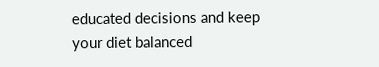educated decisions and keep your diet balanced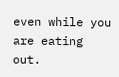even while you are eating out.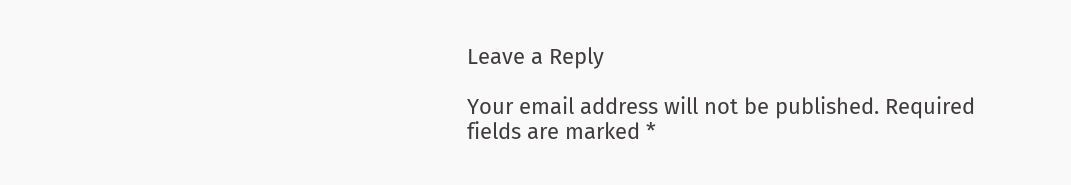Leave a Reply

Your email address will not be published. Required fields are marked *